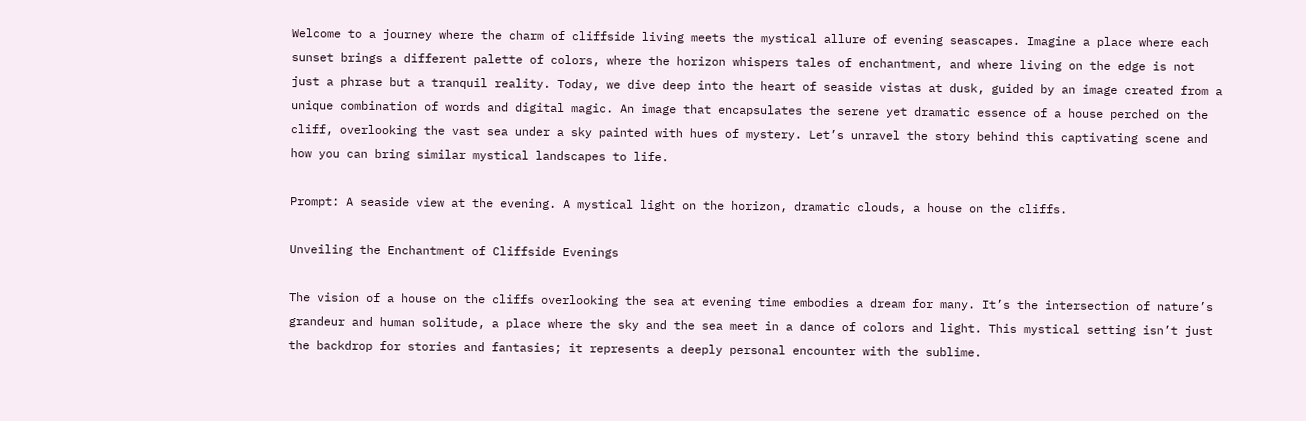Welcome to a journey where the charm of cliffside living meets the mystical allure of evening seascapes. Imagine a place where each sunset brings a different palette of colors, where the horizon whispers tales of enchantment, and where living on the edge is not just a phrase but a tranquil reality. Today, we dive deep into the heart of seaside vistas at dusk, guided by an image created from a unique combination of words and digital magic. An image that encapsulates the serene yet dramatic essence of a house perched on the cliff, overlooking the vast sea under a sky painted with hues of mystery. Let’s unravel the story behind this captivating scene and how you can bring similar mystical landscapes to life.

Prompt: A seaside view at the evening. A mystical light on the horizon, dramatic clouds, a house on the cliffs.

Unveiling the Enchantment of Cliffside Evenings

The vision of a house on the cliffs overlooking the sea at evening time embodies a dream for many. It’s the intersection of nature’s grandeur and human solitude, a place where the sky and the sea meet in a dance of colors and light. This mystical setting isn’t just the backdrop for stories and fantasies; it represents a deeply personal encounter with the sublime.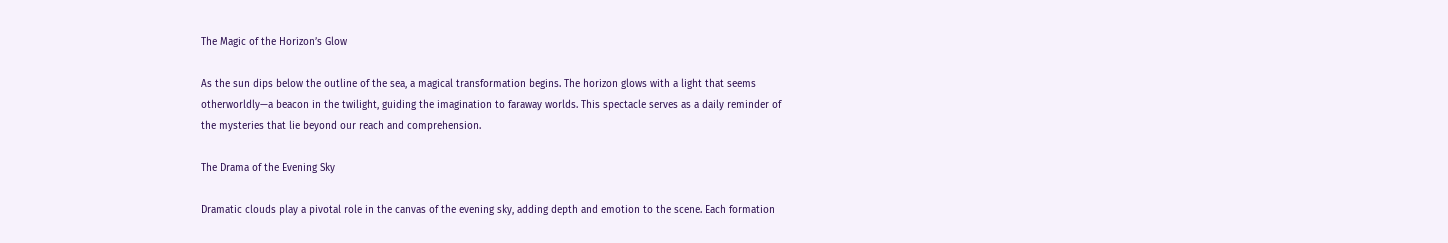The Magic of the Horizon’s Glow

As the sun dips below the outline of the sea, a magical transformation begins. The horizon glows with a light that seems otherworldly—a beacon in the twilight, guiding the imagination to faraway worlds. This spectacle serves as a daily reminder of the mysteries that lie beyond our reach and comprehension.

The Drama of the Evening Sky

Dramatic clouds play a pivotal role in the canvas of the evening sky, adding depth and emotion to the scene. Each formation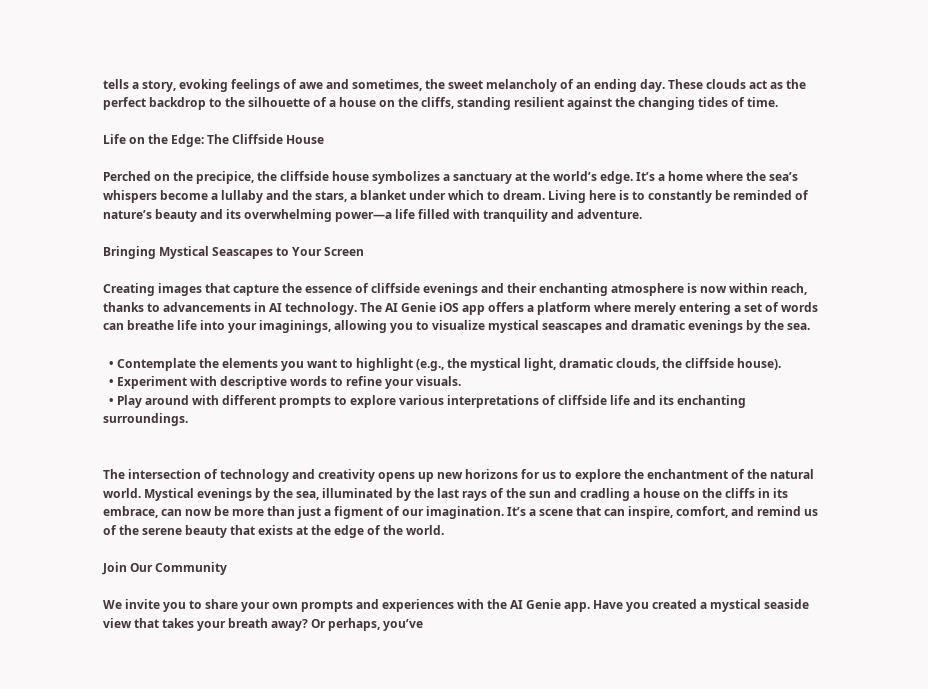tells a story, evoking feelings of awe and sometimes, the sweet melancholy of an ending day. These clouds act as the perfect backdrop to the silhouette of a house on the cliffs, standing resilient against the changing tides of time.

Life on the Edge: The Cliffside House

Perched on the precipice, the cliffside house symbolizes a sanctuary at the world’s edge. It’s a home where the sea’s whispers become a lullaby and the stars, a blanket under which to dream. Living here is to constantly be reminded of nature’s beauty and its overwhelming power—a life filled with tranquility and adventure.

Bringing Mystical Seascapes to Your Screen

Creating images that capture the essence of cliffside evenings and their enchanting atmosphere is now within reach, thanks to advancements in AI technology. The AI Genie iOS app offers a platform where merely entering a set of words can breathe life into your imaginings, allowing you to visualize mystical seascapes and dramatic evenings by the sea.

  • Contemplate the elements you want to highlight (e.g., the mystical light, dramatic clouds, the cliffside house).
  • Experiment with descriptive words to refine your visuals.
  • Play around with different prompts to explore various interpretations of cliffside life and its enchanting surroundings.


The intersection of technology and creativity opens up new horizons for us to explore the enchantment of the natural world. Mystical evenings by the sea, illuminated by the last rays of the sun and cradling a house on the cliffs in its embrace, can now be more than just a figment of our imagination. It’s a scene that can inspire, comfort, and remind us of the serene beauty that exists at the edge of the world.

Join Our Community

We invite you to share your own prompts and experiences with the AI Genie app. Have you created a mystical seaside view that takes your breath away? Or perhaps, you’ve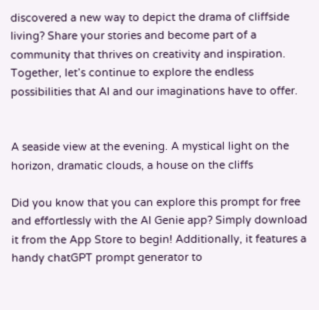discovered a new way to depict the drama of cliffside living? Share your stories and become part of a community that thrives on creativity and inspiration. Together, let’s continue to explore the endless possibilities that AI and our imaginations have to offer.


A seaside view at the evening. A mystical light on the horizon, dramatic clouds, a house on the cliffs

Did you know that you can explore this prompt for free and effortlessly with the AI Genie app? Simply download it from the App Store to begin! Additionally, it features a handy chatGPT prompt generator to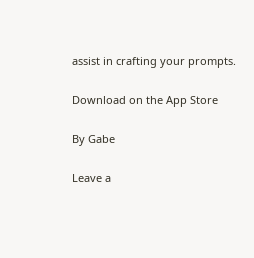assist in crafting your prompts.

Download on the App Store

By Gabe

Leave a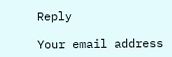Reply

Your email address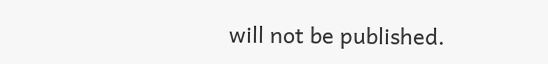will not be published.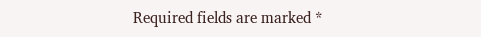Required fields are marked *